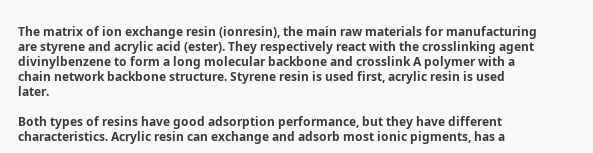The matrix of ion exchange resin (ionresin), the main raw materials for manufacturing are styrene and acrylic acid (ester). They respectively react with the crosslinking agent divinylbenzene to form a long molecular backbone and crosslink A polymer with a chain network backbone structure. Styrene resin is used first, acrylic resin is used later.

Both types of resins have good adsorption performance, but they have different characteristics. Acrylic resin can exchange and adsorb most ionic pigments, has a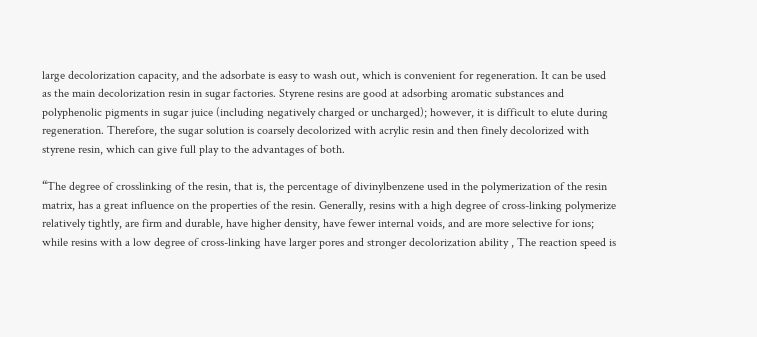large decolorization capacity, and the adsorbate is easy to wash out, which is convenient for regeneration. It can be used as the main decolorization resin in sugar factories. Styrene resins are good at adsorbing aromatic substances and polyphenolic pigments in sugar juice (including negatively charged or uncharged); however, it is difficult to elute during regeneration. Therefore, the sugar solution is coarsely decolorized with acrylic resin and then finely decolorized with styrene resin, which can give full play to the advantages of both.

“The degree of crosslinking of the resin, that is, the percentage of divinylbenzene used in the polymerization of the resin matrix, has a great influence on the properties of the resin. Generally, resins with a high degree of cross-linking polymerize relatively tightly, are firm and durable, have higher density, have fewer internal voids, and are more selective for ions; while resins with a low degree of cross-linking have larger pores and stronger decolorization ability , The reaction speed is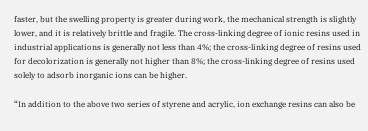faster, but the swelling property is greater during work, the mechanical strength is slightly lower, and it is relatively brittle and fragile. The cross-linking degree of ionic resins used in industrial applications is generally not less than 4%; the cross-linking degree of resins used for decolorization is generally not higher than 8%; the cross-linking degree of resins used solely to adsorb inorganic ions can be higher.

“In addition to the above two series of styrene and acrylic, ion exchange resins can also be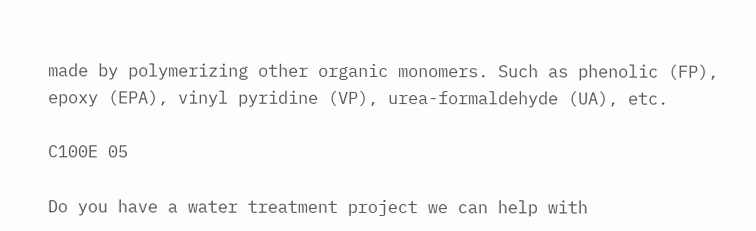made by polymerizing other organic monomers. Such as phenolic (FP), epoxy (EPA), vinyl pyridine (VP), urea-formaldehyde (UA), etc.

C100E 05

Do you have a water treatment project we can help with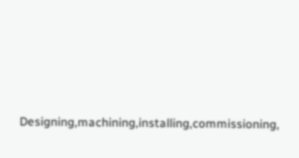Designing,machining,installing,commissioning,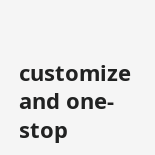customize and one-stop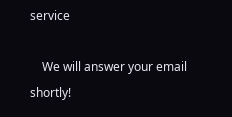service

    We will answer your email shortly!